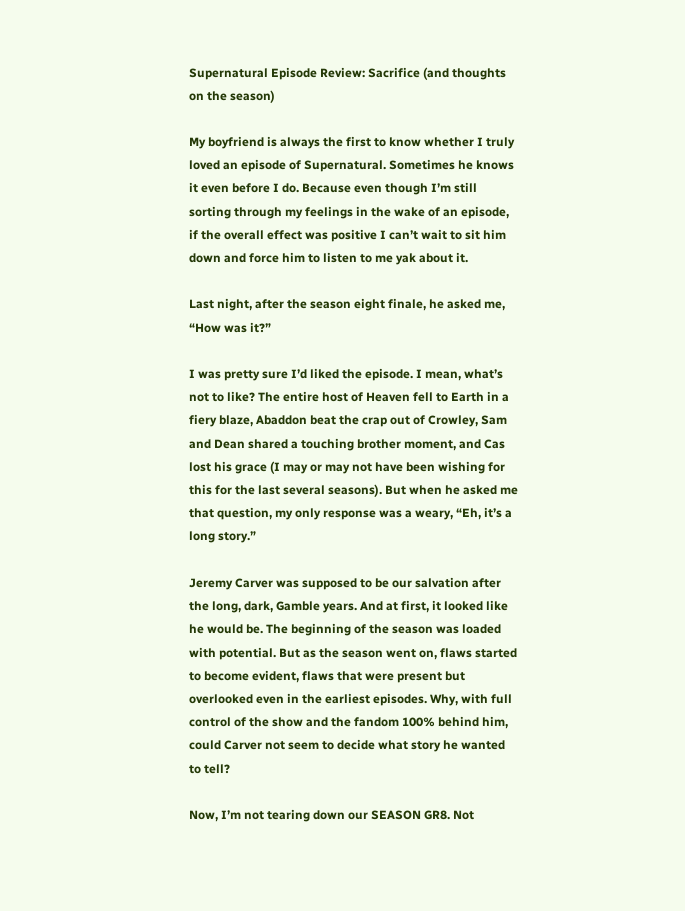Supernatural Episode Review: Sacrifice (and thoughts on the season)

My boyfriend is always the first to know whether I truly loved an episode of Supernatural. Sometimes he knows it even before I do. Because even though I’m still sorting through my feelings in the wake of an episode, if the overall effect was positive I can’t wait to sit him down and force him to listen to me yak about it.

Last night, after the season eight finale, he asked me, “How was it?”

I was pretty sure I’d liked the episode. I mean, what’s not to like? The entire host of Heaven fell to Earth in a fiery blaze, Abaddon beat the crap out of Crowley, Sam and Dean shared a touching brother moment, and Cas lost his grace (I may or may not have been wishing for this for the last several seasons). But when he asked me that question, my only response was a weary, “Eh, it’s a long story.”

Jeremy Carver was supposed to be our salvation after the long, dark, Gamble years. And at first, it looked like he would be. The beginning of the season was loaded with potential. But as the season went on, flaws started to become evident, flaws that were present but overlooked even in the earliest episodes. Why, with full control of the show and the fandom 100% behind him, could Carver not seem to decide what story he wanted to tell?

Now, I’m not tearing down our SEASON GR8. Not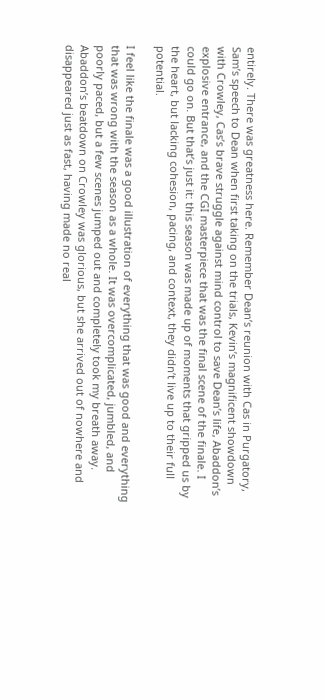entirely. There was greatness here. Remember Dean’s reunion with Cas in Purgatory, Sam’s speech to Dean when first taking on the trials, Kevin’s magnificent showdown with Crowley, Cas’s brave struggle against mind control to save Dean’s life, Abaddon’s explosive entrance, and the CGI masterpiece that was the final scene of the finale. I could go on. But that’s just it: this season was made up of moments that gripped us by the heart, but lacking cohesion, pacing, and context, they didn’t live up to their full potential.

I feel like the finale was a good illustration of everything that was good and everything that was wrong with the season as a whole. It was overcomplicated, jumbled, and poorly paced, but a few scenes jumped out and completely took my breath away. Abaddon’s beatdown on Crowley was glorious, but she arrived out of nowhere and disappeared just as fast, having made no real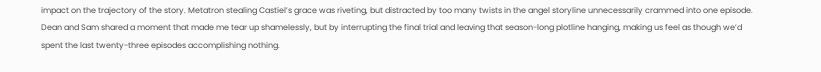impact on the trajectory of the story. Metatron stealing Castiel’s grace was riveting, but distracted by too many twists in the angel storyline unnecessarily crammed into one episode. Dean and Sam shared a moment that made me tear up shamelessly, but by interrupting the final trial and leaving that season-long plotline hanging, making us feel as though we’d spent the last twenty-three episodes accomplishing nothing.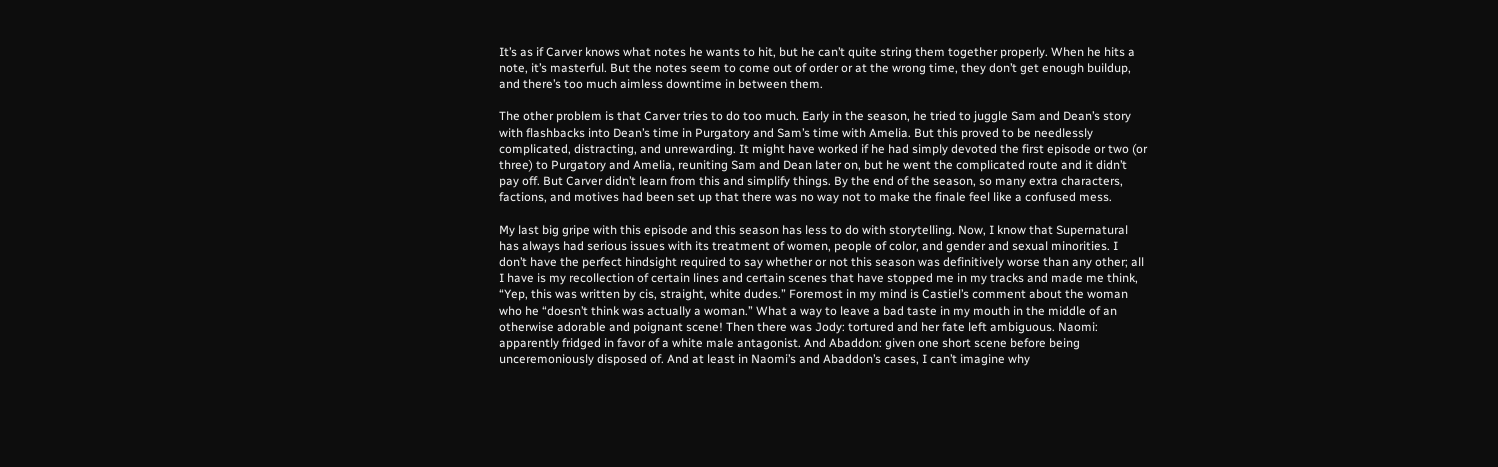It’s as if Carver knows what notes he wants to hit, but he can’t quite string them together properly. When he hits a note, it’s masterful. But the notes seem to come out of order or at the wrong time, they don’t get enough buildup, and there’s too much aimless downtime in between them.

The other problem is that Carver tries to do too much. Early in the season, he tried to juggle Sam and Dean’s story with flashbacks into Dean’s time in Purgatory and Sam’s time with Amelia. But this proved to be needlessly complicated, distracting, and unrewarding. It might have worked if he had simply devoted the first episode or two (or three) to Purgatory and Amelia, reuniting Sam and Dean later on, but he went the complicated route and it didn’t pay off. But Carver didn’t learn from this and simplify things. By the end of the season, so many extra characters, factions, and motives had been set up that there was no way not to make the finale feel like a confused mess.

My last big gripe with this episode and this season has less to do with storytelling. Now, I know that Supernatural has always had serious issues with its treatment of women, people of color, and gender and sexual minorities. I don’t have the perfect hindsight required to say whether or not this season was definitively worse than any other; all I have is my recollection of certain lines and certain scenes that have stopped me in my tracks and made me think, “Yep, this was written by cis, straight, white dudes.” Foremost in my mind is Castiel’s comment about the woman who he “doesn’t think was actually a woman.” What a way to leave a bad taste in my mouth in the middle of an otherwise adorable and poignant scene! Then there was Jody: tortured and her fate left ambiguous. Naomi: apparently fridged in favor of a white male antagonist. And Abaddon: given one short scene before being unceremoniously disposed of. And at least in Naomi’s and Abaddon’s cases, I can’t imagine why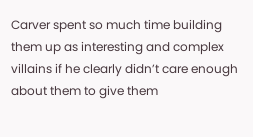Carver spent so much time building them up as interesting and complex villains if he clearly didn’t care enough about them to give them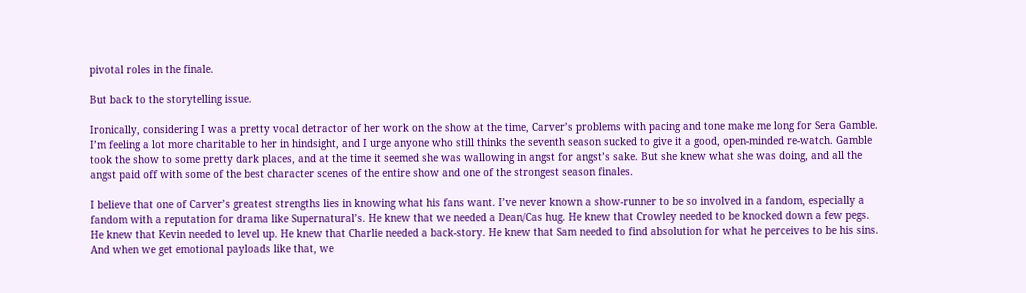pivotal roles in the finale.

But back to the storytelling issue.

Ironically, considering I was a pretty vocal detractor of her work on the show at the time, Carver’s problems with pacing and tone make me long for Sera Gamble. I’m feeling a lot more charitable to her in hindsight, and I urge anyone who still thinks the seventh season sucked to give it a good, open-minded re-watch. Gamble took the show to some pretty dark places, and at the time it seemed she was wallowing in angst for angst’s sake. But she knew what she was doing, and all the angst paid off with some of the best character scenes of the entire show and one of the strongest season finales.

I believe that one of Carver’s greatest strengths lies in knowing what his fans want. I’ve never known a show-runner to be so involved in a fandom, especially a fandom with a reputation for drama like Supernatural’s. He knew that we needed a Dean/Cas hug. He knew that Crowley needed to be knocked down a few pegs. He knew that Kevin needed to level up. He knew that Charlie needed a back-story. He knew that Sam needed to find absolution for what he perceives to be his sins. And when we get emotional payloads like that, we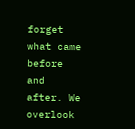forget what came before and after. We overlook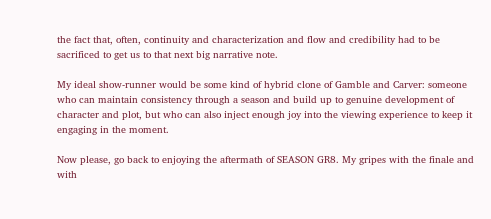the fact that, often, continuity and characterization and flow and credibility had to be sacrificed to get us to that next big narrative note.

My ideal show-runner would be some kind of hybrid clone of Gamble and Carver: someone who can maintain consistency through a season and build up to genuine development of character and plot, but who can also inject enough joy into the viewing experience to keep it engaging in the moment.

Now please, go back to enjoying the aftermath of SEASON GR8. My gripes with the finale and with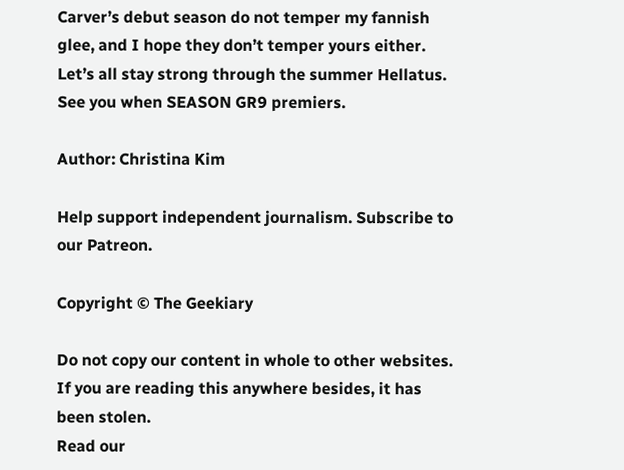Carver’s debut season do not temper my fannish glee, and I hope they don’t temper yours either. Let’s all stay strong through the summer Hellatus. See you when SEASON GR9 premiers.

Author: Christina Kim

Help support independent journalism. Subscribe to our Patreon.

Copyright © The Geekiary

Do not copy our content in whole to other websites. If you are reading this anywhere besides, it has been stolen.
Read our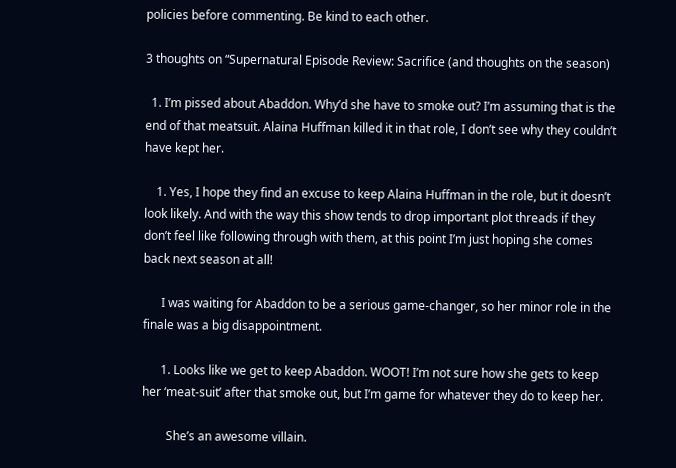policies before commenting. Be kind to each other.

3 thoughts on “Supernatural Episode Review: Sacrifice (and thoughts on the season)

  1. I’m pissed about Abaddon. Why’d she have to smoke out? I’m assuming that is the end of that meatsuit. Alaina Huffman killed it in that role, I don’t see why they couldn’t have kept her.

    1. Yes, I hope they find an excuse to keep Alaina Huffman in the role, but it doesn’t look likely. And with the way this show tends to drop important plot threads if they don’t feel like following through with them, at this point I’m just hoping she comes back next season at all!

      I was waiting for Abaddon to be a serious game-changer, so her minor role in the finale was a big disappointment.

      1. Looks like we get to keep Abaddon. WOOT! I’m not sure how she gets to keep her ‘meat-suit’ after that smoke out, but I’m game for whatever they do to keep her.

        She’s an awesome villain.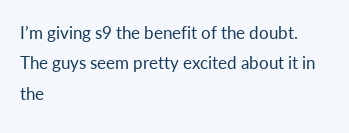I’m giving s9 the benefit of the doubt. The guys seem pretty excited about it in the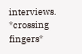interviews. *crossing fingers*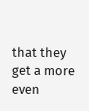that they get a more even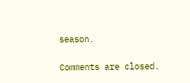season.

Comments are closed.